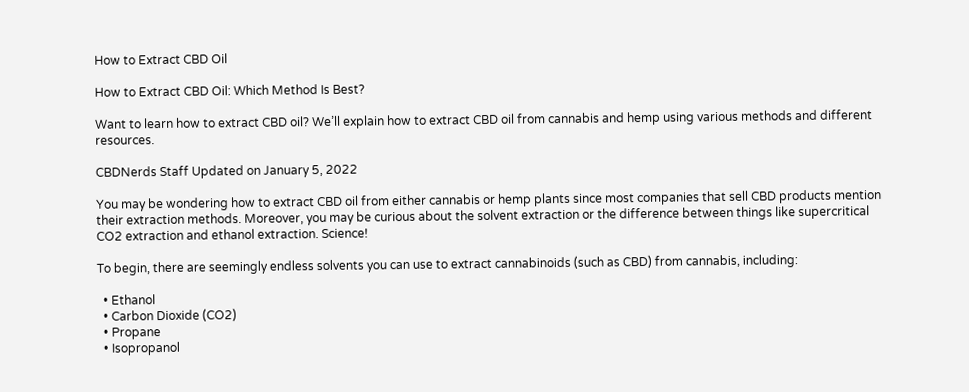How to Extract CBD Oil

How to Extract CBD Oil: Which Method Is Best?

Want to learn how to extract CBD oil? We’ll explain how to extract CBD oil from cannabis and hemp using various methods and different resources.

CBDNerds Staff Updated on January 5, 2022

You may be wondering how to extract CBD oil from either cannabis or hemp plants since most companies that sell CBD products mention their extraction methods. Moreover, you may be curious about the solvent extraction or the difference between things like supercritical CO2 extraction and ethanol extraction. Science!

To begin, there are seemingly endless solvents you can use to extract cannabinoids (such as CBD) from cannabis, including:

  • Ethanol
  • Carbon Dioxide (CO2)
  • Propane
  • Isopropanol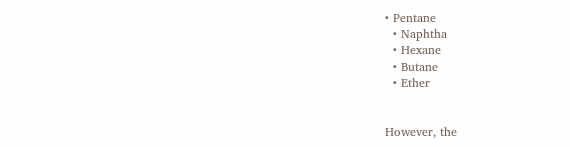• Pentane
  • Naphtha
  • Hexane
  • Butane
  • Ether


However, the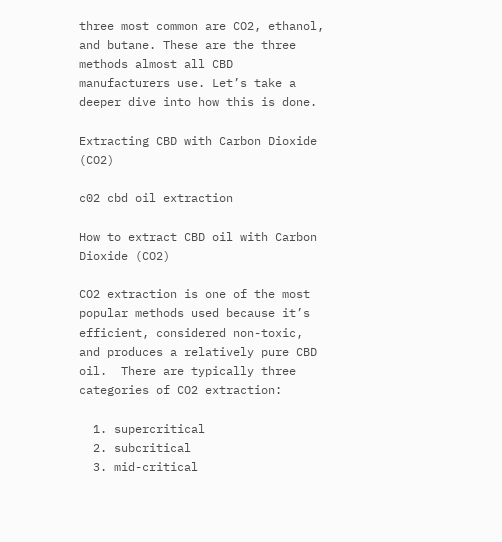three most common are CO2, ethanol, and butane. These are the three methods almost all CBD manufacturers use. Let’s take a deeper dive into how this is done.

Extracting CBD with Carbon Dioxide (CO2)

c02 cbd oil extraction

How to extract CBD oil with Carbon Dioxide (CO2)

CO2 extraction is one of the most popular methods used because it’s efficient, considered non-toxic, and produces a relatively pure CBD oil.  There are typically three categories of CO2 extraction:

  1. supercritical
  2. subcritical
  3. mid-critical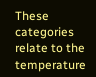These categories relate to the temperature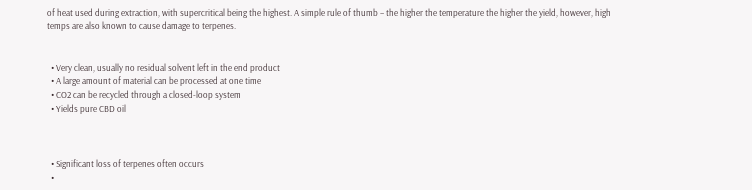of heat used during extraction, with supercritical being the highest. A simple rule of thumb – the higher the temperature the higher the yield, however, high temps are also known to cause damage to terpenes.


  • Very clean, usually no residual solvent left in the end product
  • A large amount of material can be processed at one time
  • CO2 can be recycled through a closed-loop system
  • Yields pure CBD oil



  • Significant loss of terpenes often occurs
  •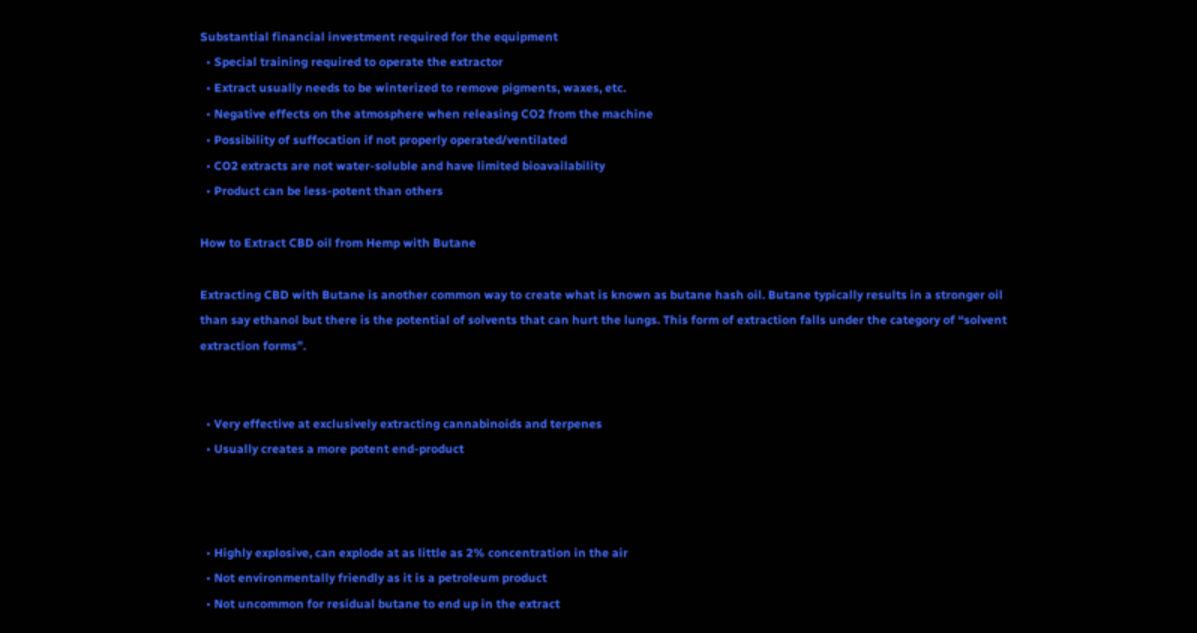Substantial financial investment required for the equipment
  • Special training required to operate the extractor
  • Extract usually needs to be winterized to remove pigments, waxes, etc.
  • Negative effects on the atmosphere when releasing CO2 from the machine
  • Possibility of suffocation if not properly operated/ventilated
  • CO2 extracts are not water-soluble and have limited bioavailability
  • Product can be less-potent than others

How to Extract CBD oil from Hemp with Butane

Extracting CBD with Butane is another common way to create what is known as butane hash oil. Butane typically results in a stronger oil than say ethanol but there is the potential of solvents that can hurt the lungs. This form of extraction falls under the category of “solvent extraction forms”.


  • Very effective at exclusively extracting cannabinoids and terpenes
  • Usually creates a more potent end-product



  • Highly explosive, can explode at as little as 2% concentration in the air
  • Not environmentally friendly as it is a petroleum product
  • Not uncommon for residual butane to end up in the extract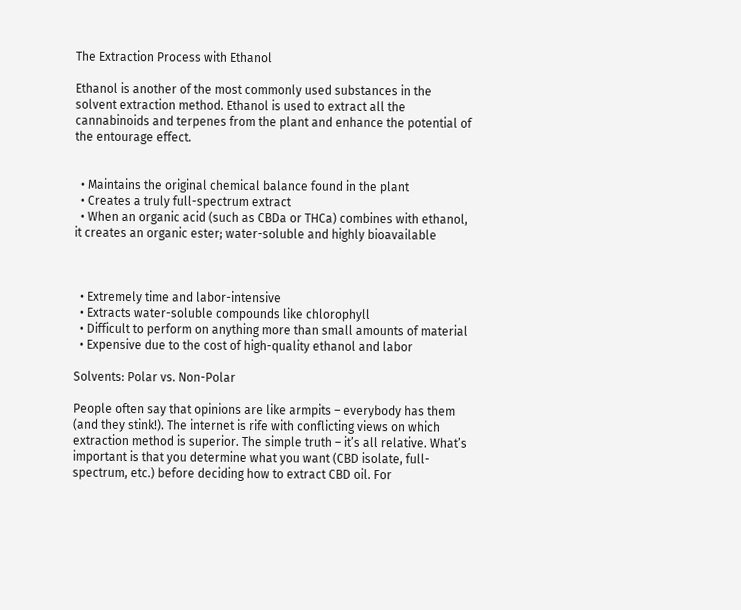The Extraction Process with Ethanol

Ethanol is another of the most commonly used substances in the solvent extraction method. Ethanol is used to extract all the cannabinoids and terpenes from the plant and enhance the potential of the entourage effect.


  • Maintains the original chemical balance found in the plant
  • Creates a truly full-spectrum extract
  • When an organic acid (such as CBDa or THCa) combines with ethanol, it creates an organic ester; water-soluble and highly bioavailable



  • Extremely time and labor-intensive
  • Extracts water-soluble compounds like chlorophyll
  • Difficult to perform on anything more than small amounts of material
  • Expensive due to the cost of high-quality ethanol and labor

Solvents: Polar vs. Non-Polar

People often say that opinions are like armpits – everybody has them (and they stink!). The internet is rife with conflicting views on which extraction method is superior. The simple truth – it’s all relative. What’s important is that you determine what you want (CBD isolate, full-spectrum, etc.) before deciding how to extract CBD oil. For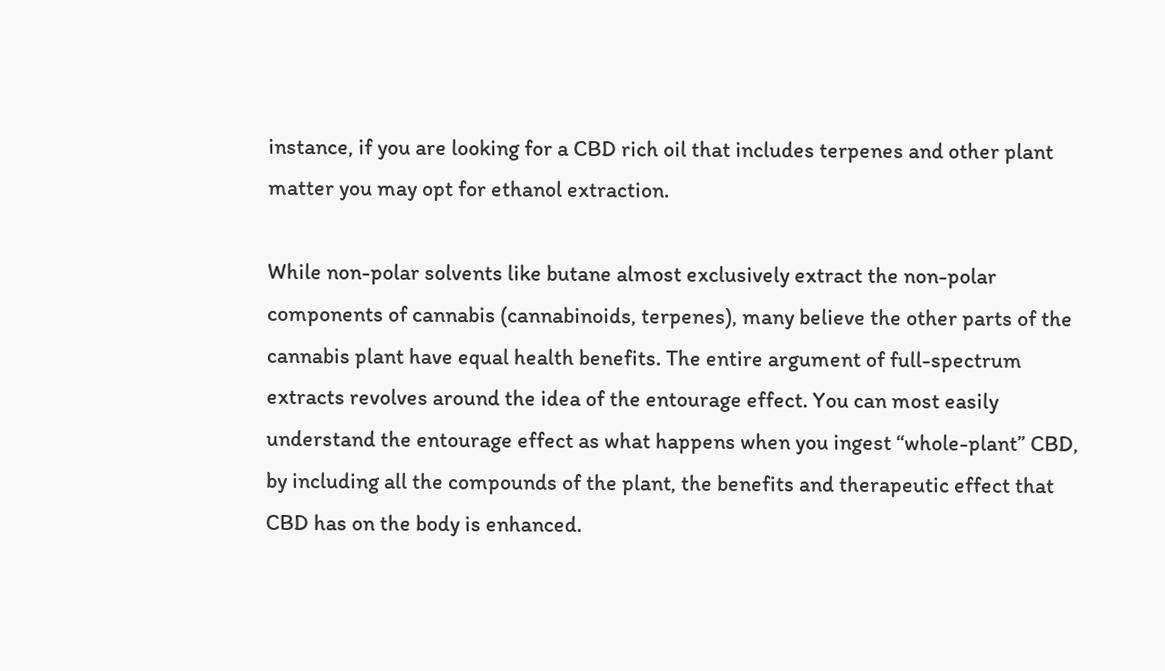instance, if you are looking for a CBD rich oil that includes terpenes and other plant matter you may opt for ethanol extraction.

While non-polar solvents like butane almost exclusively extract the non-polar components of cannabis (cannabinoids, terpenes), many believe the other parts of the cannabis plant have equal health benefits. The entire argument of full-spectrum extracts revolves around the idea of the entourage effect. You can most easily understand the entourage effect as what happens when you ingest “whole-plant” CBD, by including all the compounds of the plant, the benefits and therapeutic effect that CBD has on the body is enhanced.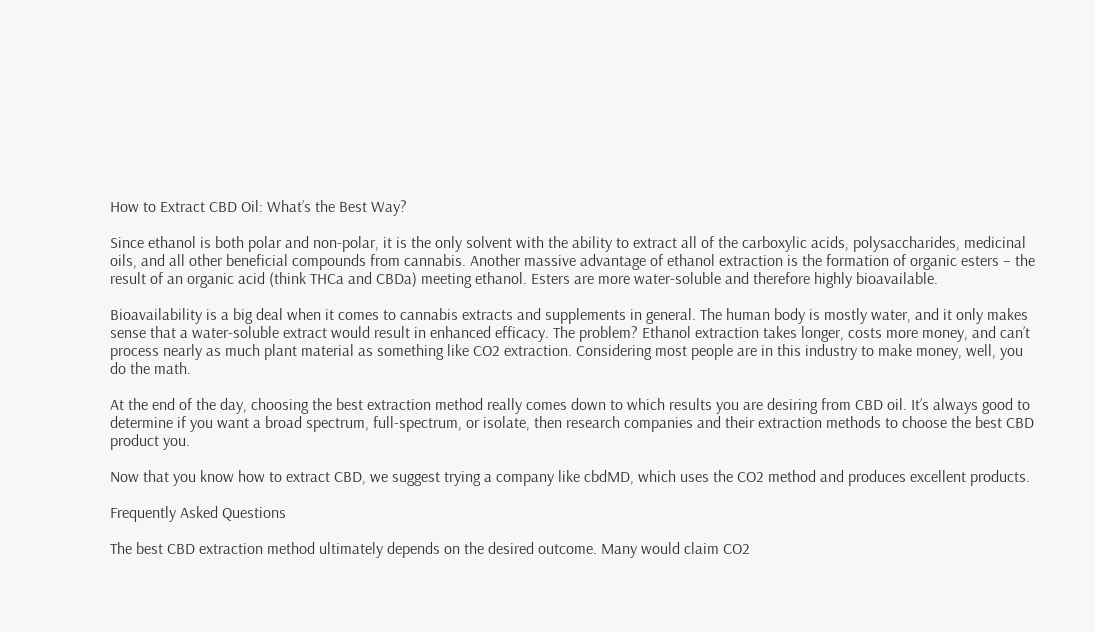How to Extract CBD Oil: What’s the Best Way?

Since ethanol is both polar and non-polar, it is the only solvent with the ability to extract all of the carboxylic acids, polysaccharides, medicinal oils, and all other beneficial compounds from cannabis. Another massive advantage of ethanol extraction is the formation of organic esters – the result of an organic acid (think THCa and CBDa) meeting ethanol. Esters are more water-soluble and therefore highly bioavailable.

Bioavailability is a big deal when it comes to cannabis extracts and supplements in general. The human body is mostly water, and it only makes sense that a water-soluble extract would result in enhanced efficacy. The problem? Ethanol extraction takes longer, costs more money, and can’t process nearly as much plant material as something like CO2 extraction. Considering most people are in this industry to make money, well, you do the math.

At the end of the day, choosing the best extraction method really comes down to which results you are desiring from CBD oil. It’s always good to determine if you want a broad spectrum, full-spectrum, or isolate, then research companies and their extraction methods to choose the best CBD product you.

Now that you know how to extract CBD, we suggest trying a company like cbdMD, which uses the CO2 method and produces excellent products.

Frequently Asked Questions

The best CBD extraction method ultimately depends on the desired outcome. Many would claim CO2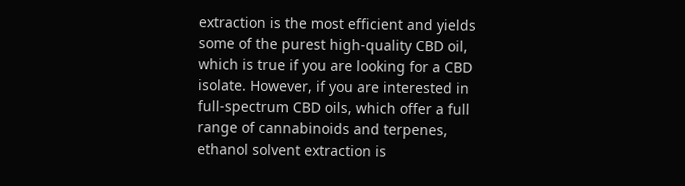extraction is the most efficient and yields some of the purest high-quality CBD oil, which is true if you are looking for a CBD isolate. However, if you are interested in full-spectrum CBD oils, which offer a full range of cannabinoids and terpenes, ethanol solvent extraction is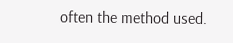often the method used.